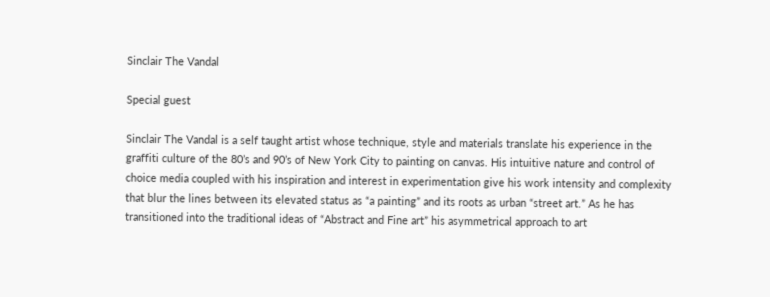Sinclair The Vandal

Special guest

Sinclair The Vandal is a self taught artist whose technique, style and materials translate his experience in the graffiti culture of the 80’s and 90’s of New York City to painting on canvas. His intuitive nature and control of choice media coupled with his inspiration and interest in experimentation give his work intensity and complexity that blur the lines between its elevated status as “a painting” and its roots as urban “street art.” As he has transitioned into the traditional ideas of “Abstract and Fine art” his asymmetrical approach to art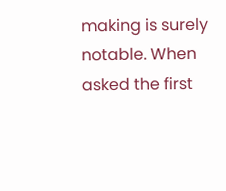making is surely notable. When asked the first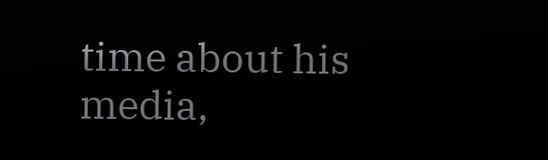time about his media,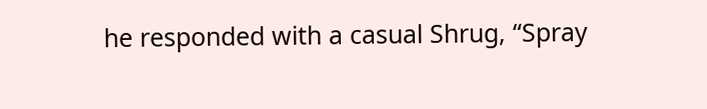he responded with a casual Shrug, “Spray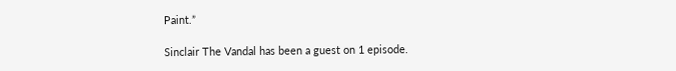Paint.”

Sinclair The Vandal has been a guest on 1 episode.